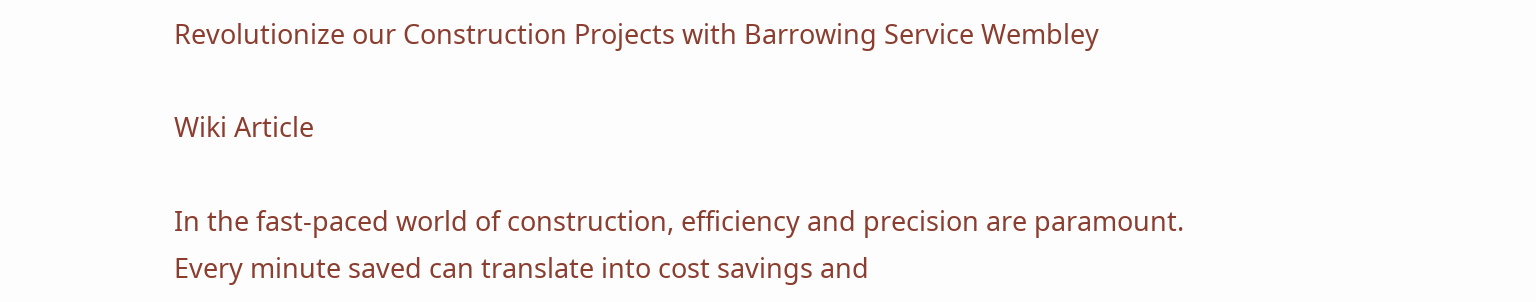Revolutionize our Construction Projects with Barrowing Service Wembley

Wiki Article

In the fast-paced world of construction, efficiency and precision are paramount. Every minute saved can translate into cost savings and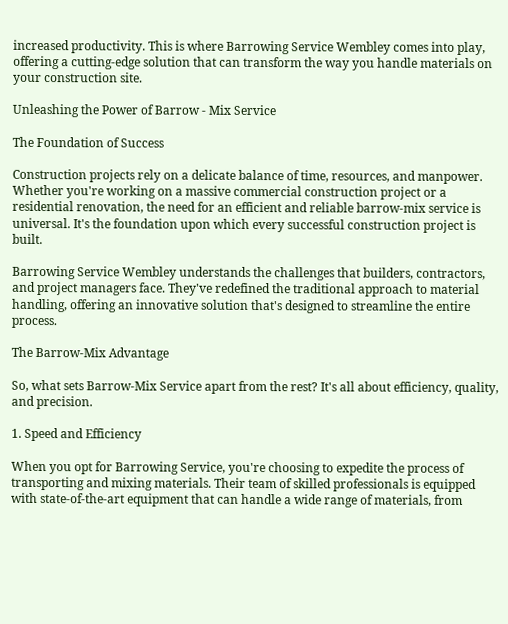increased productivity. This is where Barrowing Service Wembley comes into play, offering a cutting-edge solution that can transform the way you handle materials on your construction site.

Unleashing the Power of Barrow - Mix Service

The Foundation of Success

Construction projects rely on a delicate balance of time, resources, and manpower. Whether you're working on a massive commercial construction project or a residential renovation, the need for an efficient and reliable barrow-mix service is universal. It's the foundation upon which every successful construction project is built.

Barrowing Service Wembley understands the challenges that builders, contractors, and project managers face. They've redefined the traditional approach to material handling, offering an innovative solution that's designed to streamline the entire process.

The Barrow-Mix Advantage

So, what sets Barrow-Mix Service apart from the rest? It's all about efficiency, quality, and precision.

1. Speed and Efficiency

When you opt for Barrowing Service, you're choosing to expedite the process of transporting and mixing materials. Their team of skilled professionals is equipped with state-of-the-art equipment that can handle a wide range of materials, from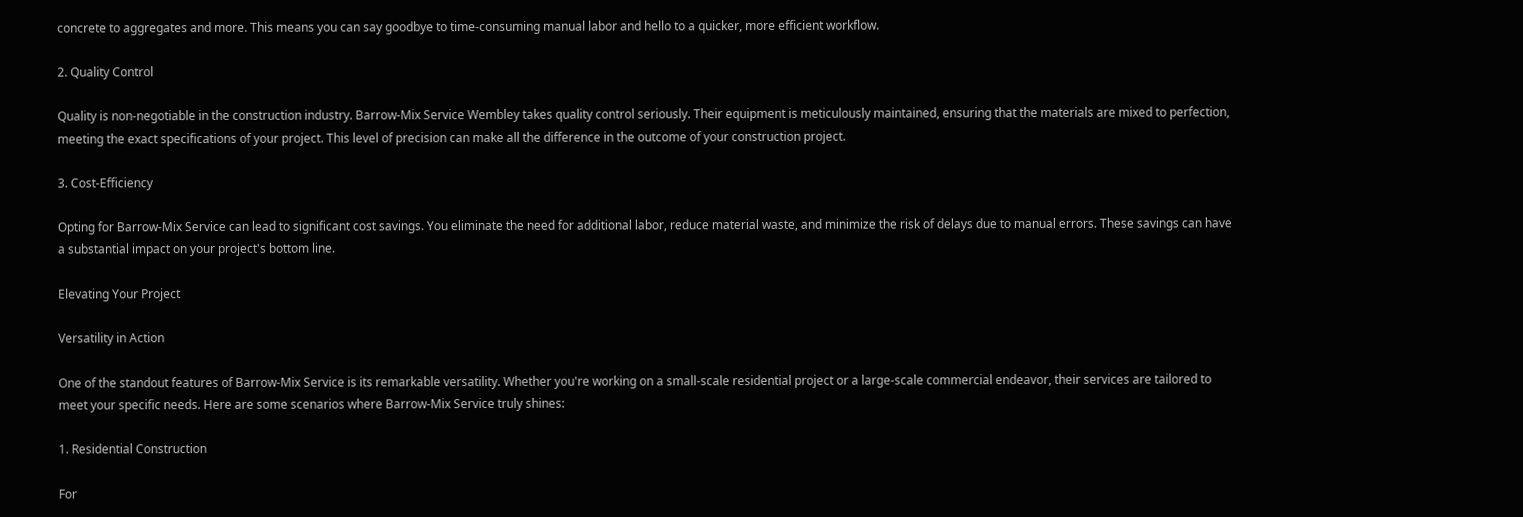concrete to aggregates and more. This means you can say goodbye to time-consuming manual labor and hello to a quicker, more efficient workflow.

2. Quality Control

Quality is non-negotiable in the construction industry. Barrow-Mix Service Wembley takes quality control seriously. Their equipment is meticulously maintained, ensuring that the materials are mixed to perfection, meeting the exact specifications of your project. This level of precision can make all the difference in the outcome of your construction project.

3. Cost-Efficiency

Opting for Barrow-Mix Service can lead to significant cost savings. You eliminate the need for additional labor, reduce material waste, and minimize the risk of delays due to manual errors. These savings can have a substantial impact on your project's bottom line.

Elevating Your Project

Versatility in Action

One of the standout features of Barrow-Mix Service is its remarkable versatility. Whether you're working on a small-scale residential project or a large-scale commercial endeavor, their services are tailored to meet your specific needs. Here are some scenarios where Barrow-Mix Service truly shines:

1. Residential Construction

For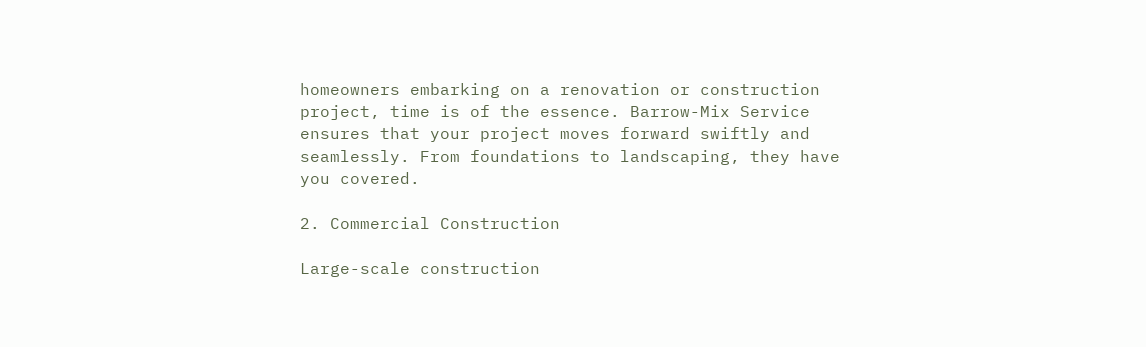homeowners embarking on a renovation or construction project, time is of the essence. Barrow-Mix Service ensures that your project moves forward swiftly and seamlessly. From foundations to landscaping, they have you covered.

2. Commercial Construction

Large-scale construction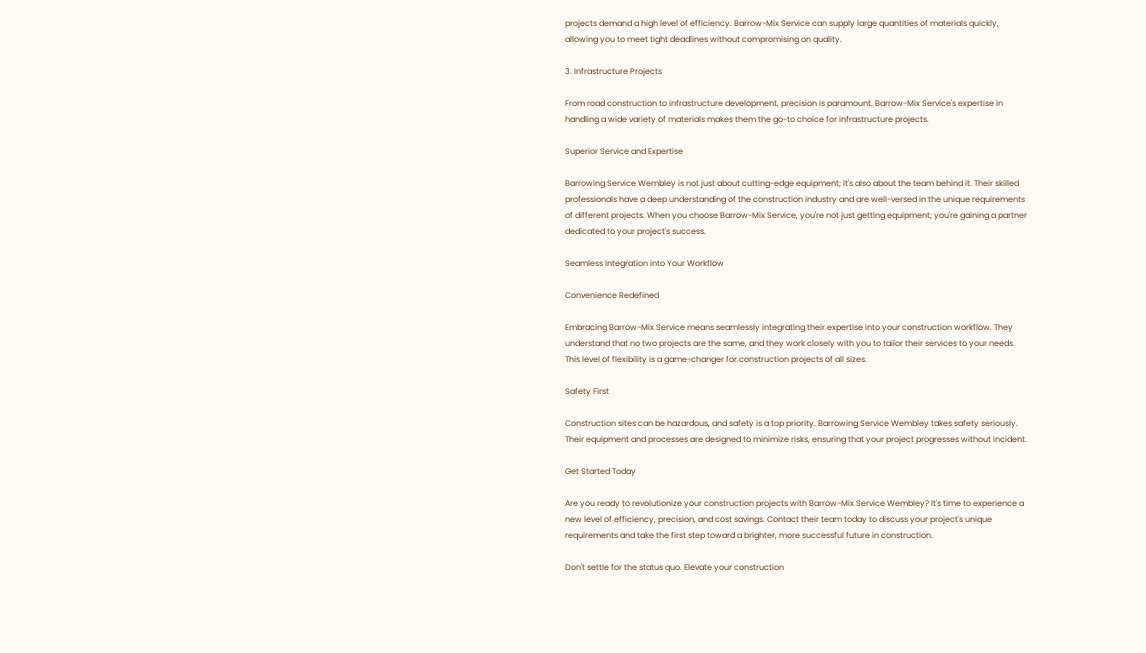projects demand a high level of efficiency. Barrow-Mix Service can supply large quantities of materials quickly, allowing you to meet tight deadlines without compromising on quality.

3. Infrastructure Projects

From road construction to infrastructure development, precision is paramount. Barrow-Mix Service's expertise in handling a wide variety of materials makes them the go-to choice for infrastructure projects.

Superior Service and Expertise

Barrowing Service Wembley is not just about cutting-edge equipment; it's also about the team behind it. Their skilled professionals have a deep understanding of the construction industry and are well-versed in the unique requirements of different projects. When you choose Barrow-Mix Service, you're not just getting equipment; you're gaining a partner dedicated to your project's success.

Seamless Integration into Your Workflow

Convenience Redefined

Embracing Barrow-Mix Service means seamlessly integrating their expertise into your construction workflow. They understand that no two projects are the same, and they work closely with you to tailor their services to your needs. This level of flexibility is a game-changer for construction projects of all sizes.

Safety First

Construction sites can be hazardous, and safety is a top priority. Barrowing Service Wembley takes safety seriously. Their equipment and processes are designed to minimize risks, ensuring that your project progresses without incident.

Get Started Today

Are you ready to revolutionize your construction projects with Barrow-Mix Service Wembley? It's time to experience a new level of efficiency, precision, and cost savings. Contact their team today to discuss your project's unique requirements and take the first step toward a brighter, more successful future in construction.

Don't settle for the status quo. Elevate your construction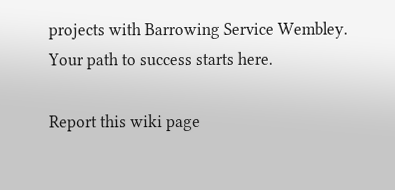projects with Barrowing Service Wembley. Your path to success starts here.

Report this wiki page